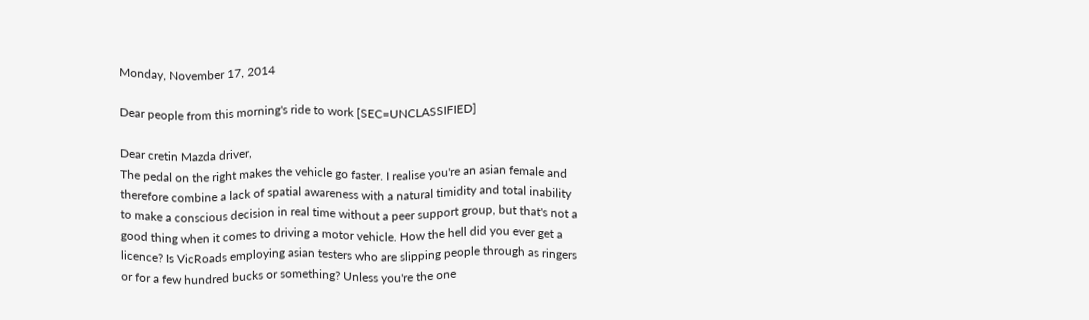Monday, November 17, 2014

Dear people from this morning's ride to work [SEC=UNCLASSIFIED]

Dear cretin Mazda driver,
The pedal on the right makes the vehicle go faster. I realise you're an asian female and therefore combine a lack of spatial awareness with a natural timidity and total inability to make a conscious decision in real time without a peer support group, but that's not a good thing when it comes to driving a motor vehicle. How the hell did you ever get a licence? Is VicRoads employing asian testers who are slipping people through as ringers or for a few hundred bucks or something? Unless you're the one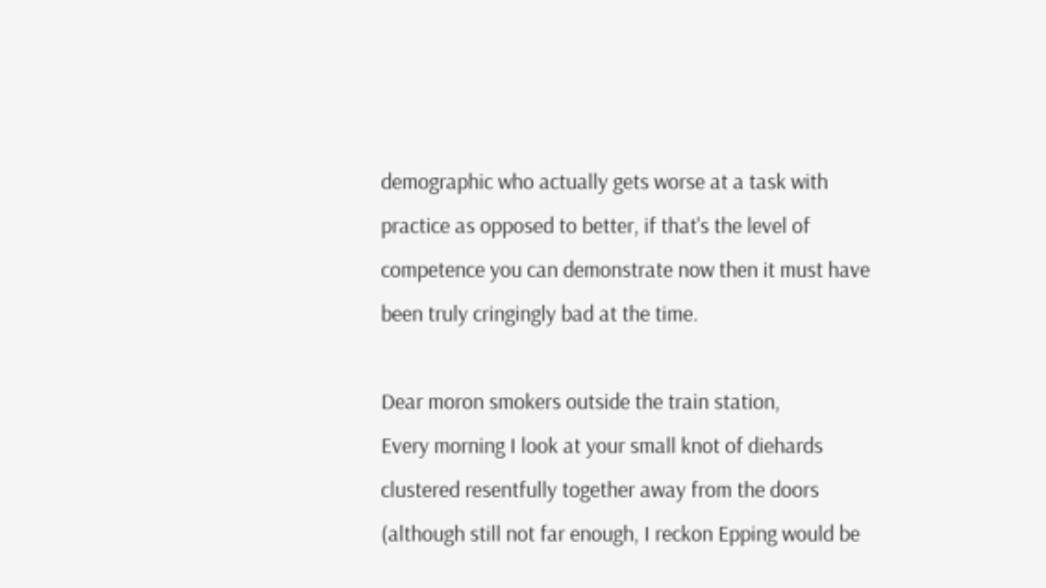demographic who actually gets worse at a task with practice as opposed to better, if that's the level of competence you can demonstrate now then it must have been truly cringingly bad at the time.

Dear moron smokers outside the train station,
Every morning I look at your small knot of diehards clustered resentfully together away from the doors (although still not far enough, I reckon Epping would be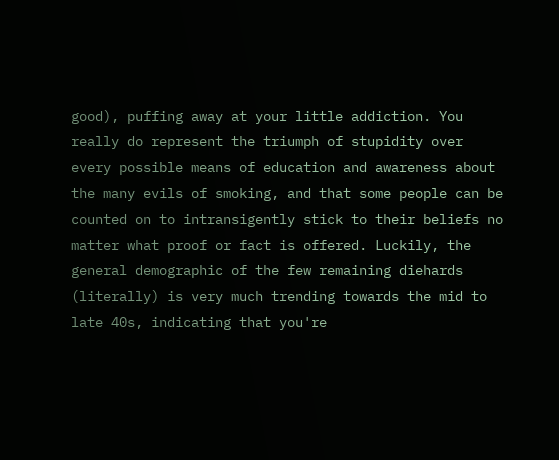good), puffing away at your little addiction. You really do represent the triumph of stupidity over every possible means of education and awareness about the many evils of smoking, and that some people can be counted on to intransigently stick to their beliefs no matter what proof or fact is offered. Luckily, the general demographic of the few remaining diehards (literally) is very much trending towards the mid to late 40s, indicating that you're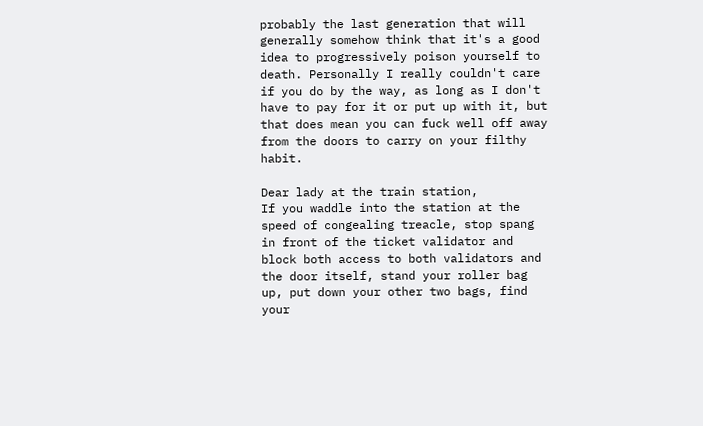probably the last generation that will generally somehow think that it's a good idea to progressively poison yourself to death. Personally I really couldn't care if you do by the way, as long as I don't have to pay for it or put up with it, but that does mean you can fuck well off away from the doors to carry on your filthy habit.

Dear lady at the train station,
If you waddle into the station at the speed of congealing treacle, stop spang in front of the ticket validator and block both access to both validators and the door itself, stand your roller bag up, put down your other two bags, find your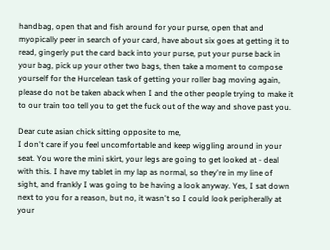handbag, open that and fish around for your purse, open that and myopically peer in search of your card, have about six goes at getting it to read, gingerly put the card back into your purse, put your purse back in your bag, pick up your other two bags, then take a moment to compose yourself for the Hurcelean task of getting your roller bag moving again, please do not be taken aback when I and the other people trying to make it to our train too tell you to get the fuck out of the way and shove past you.

Dear cute asian chick sitting opposite to me,
I don't care if you feel uncomfortable and keep wiggling around in your seat. You wore the mini skirt, your legs are going to get looked at - deal with this. I have my tablet in my lap as normal, so they're in my line of sight, and frankly I was going to be having a look anyway. Yes, I sat down next to you for a reason, but no, it wasn't so I could look peripherally at your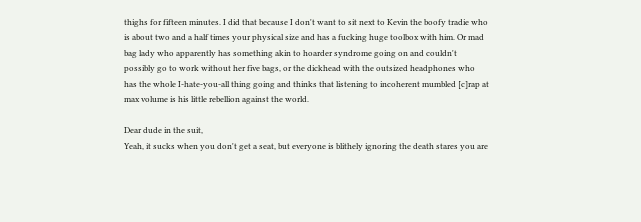thighs for fifteen minutes. I did that because I don't want to sit next to Kevin the boofy tradie who is about two and a half times your physical size and has a fucking huge toolbox with him. Or mad bag lady who apparently has something akin to hoarder syndrome going on and couldn't possibly go to work without her five bags, or the dickhead with the outsized headphones who has the whole I-hate-you-all thing going and thinks that listening to incoherent mumbled [c]rap at max volume is his little rebellion against the world.

Dear dude in the suit,
Yeah, it sucks when you don't get a seat, but everyone is blithely ignoring the death stares you are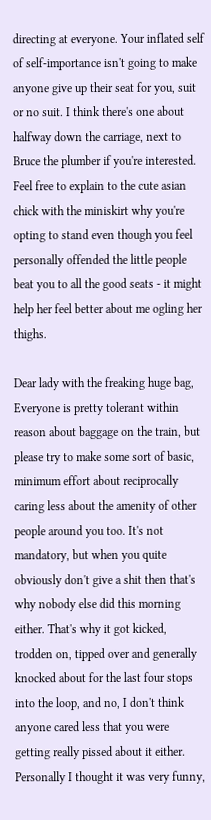directing at everyone. Your inflated self of self-importance isn't going to make anyone give up their seat for you, suit or no suit. I think there's one about halfway down the carriage, next to Bruce the plumber if you're interested. Feel free to explain to the cute asian chick with the miniskirt why you're opting to stand even though you feel personally offended the little people beat you to all the good seats - it might help her feel better about me ogling her thighs.

Dear lady with the freaking huge bag,
Everyone is pretty tolerant within reason about baggage on the train, but please try to make some sort of basic, minimum effort about reciprocally caring less about the amenity of other people around you too. It's not mandatory, but when you quite obviously don't give a shit then that's why nobody else did this morning either. That's why it got kicked, trodden on, tipped over and generally knocked about for the last four stops into the loop, and no, I don't think anyone cared less that you were getting really pissed about it either. Personally I thought it was very funny,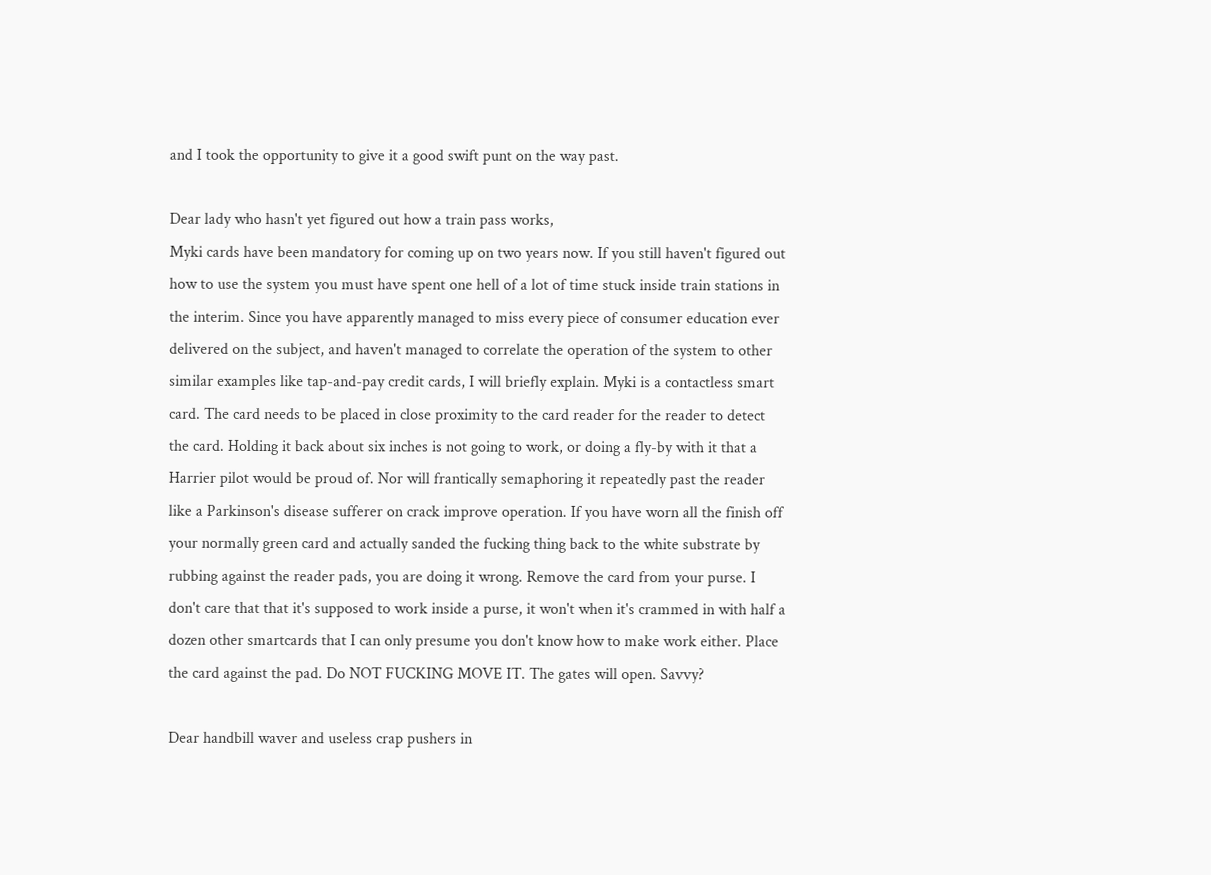and I took the opportunity to give it a good swift punt on the way past.

Dear lady who hasn't yet figured out how a train pass works,
Myki cards have been mandatory for coming up on two years now. If you still haven't figured out how to use the system you must have spent one hell of a lot of time stuck inside train stations in the interim. Since you have apparently managed to miss every piece of consumer education ever delivered on the subject, and haven't managed to correlate the operation of the system to other similar examples like tap-and-pay credit cards, I will briefly explain. Myki is a contactless smart card. The card needs to be placed in close proximity to the card reader for the reader to detect the card. Holding it back about six inches is not going to work, or doing a fly-by with it that a Harrier pilot would be proud of. Nor will frantically semaphoring it repeatedly past the reader like a Parkinson's disease sufferer on crack improve operation. If you have worn all the finish off your normally green card and actually sanded the fucking thing back to the white substrate by rubbing against the reader pads, you are doing it wrong. Remove the card from your purse. I don't care that that it's supposed to work inside a purse, it won't when it's crammed in with half a dozen other smartcards that I can only presume you don't know how to make work either. Place the card against the pad. Do NOT FUCKING MOVE IT. The gates will open. Savvy?

Dear handbill waver and useless crap pushers in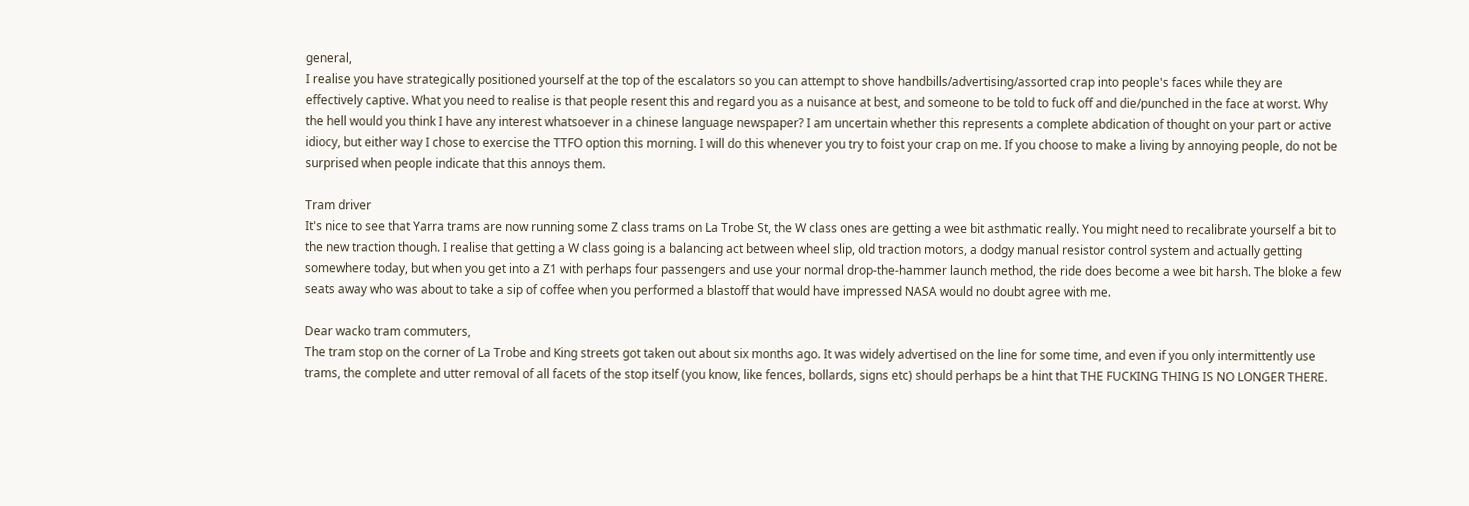general,
I realise you have strategically positioned yourself at the top of the escalators so you can attempt to shove handbills/advertising/assorted crap into people's faces while they are effectively captive. What you need to realise is that people resent this and regard you as a nuisance at best, and someone to be told to fuck off and die/punched in the face at worst. Why the hell would you think I have any interest whatsoever in a chinese language newspaper? I am uncertain whether this represents a complete abdication of thought on your part or active idiocy, but either way I chose to exercise the TTFO option this morning. I will do this whenever you try to foist your crap on me. If you choose to make a living by annoying people, do not be surprised when people indicate that this annoys them.

Tram driver
It's nice to see that Yarra trams are now running some Z class trams on La Trobe St, the W class ones are getting a wee bit asthmatic really. You might need to recalibrate yourself a bit to the new traction though. I realise that getting a W class going is a balancing act between wheel slip, old traction motors, a dodgy manual resistor control system and actually getting somewhere today, but when you get into a Z1 with perhaps four passengers and use your normal drop-the-hammer launch method, the ride does become a wee bit harsh. The bloke a few seats away who was about to take a sip of coffee when you performed a blastoff that would have impressed NASA would no doubt agree with me.

Dear wacko tram commuters,
The tram stop on the corner of La Trobe and King streets got taken out about six months ago. It was widely advertised on the line for some time, and even if you only intermittently use trams, the complete and utter removal of all facets of the stop itself (you know, like fences, bollards, signs etc) should perhaps be a hint that THE FUCKING THING IS NO LONGER THERE.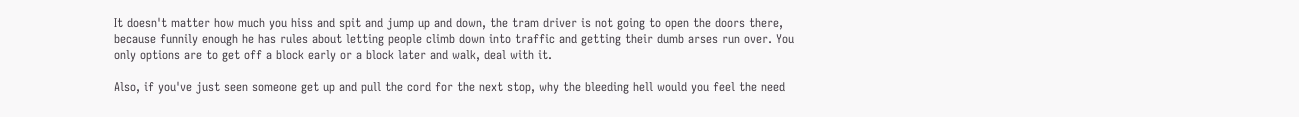It doesn't matter how much you hiss and spit and jump up and down, the tram driver is not going to open the doors there, because funnily enough he has rules about letting people climb down into traffic and getting their dumb arses run over. You only options are to get off a block early or a block later and walk, deal with it.

Also, if you've just seen someone get up and pull the cord for the next stop, why the bleeding hell would you feel the need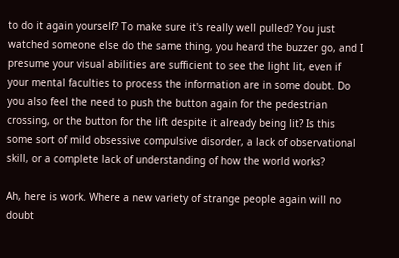to do it again yourself? To make sure it's really well pulled? You just watched someone else do the same thing, you heard the buzzer go, and I presume your visual abilities are sufficient to see the light lit, even if your mental faculties to process the information are in some doubt. Do you also feel the need to push the button again for the pedestrian crossing, or the button for the lift despite it already being lit? Is this some sort of mild obsessive compulsive disorder, a lack of observational skill, or a complete lack of understanding of how the world works?

Ah, here is work. Where a new variety of strange people again will no doubt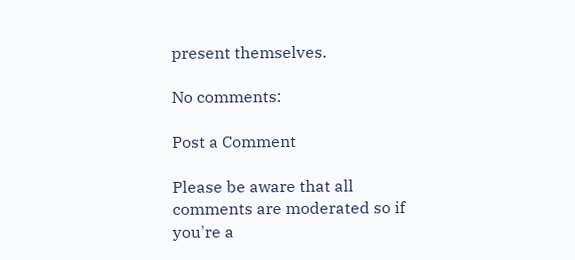present themselves.

No comments:

Post a Comment

Please be aware that all comments are moderated so if you're a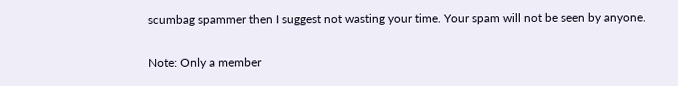scumbag spammer then I suggest not wasting your time. Your spam will not be seen by anyone.

Note: Only a member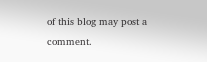of this blog may post a comment.